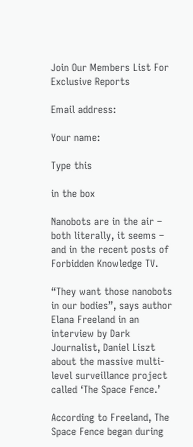Join Our Members List For Exclusive Reports

Email address:

Your name:

Type this

in the box

Nanobots are in the air – both literally, it seems – and in the recent posts of Forbidden Knowledge TV.

“They want those nanobots in our bodies”, says author Elana Freeland in an interview by Dark Journalist, Daniel Liszt about the massive multi-level surveillance project called ‘The Space Fence.’

According to Freeland, The Space Fence began during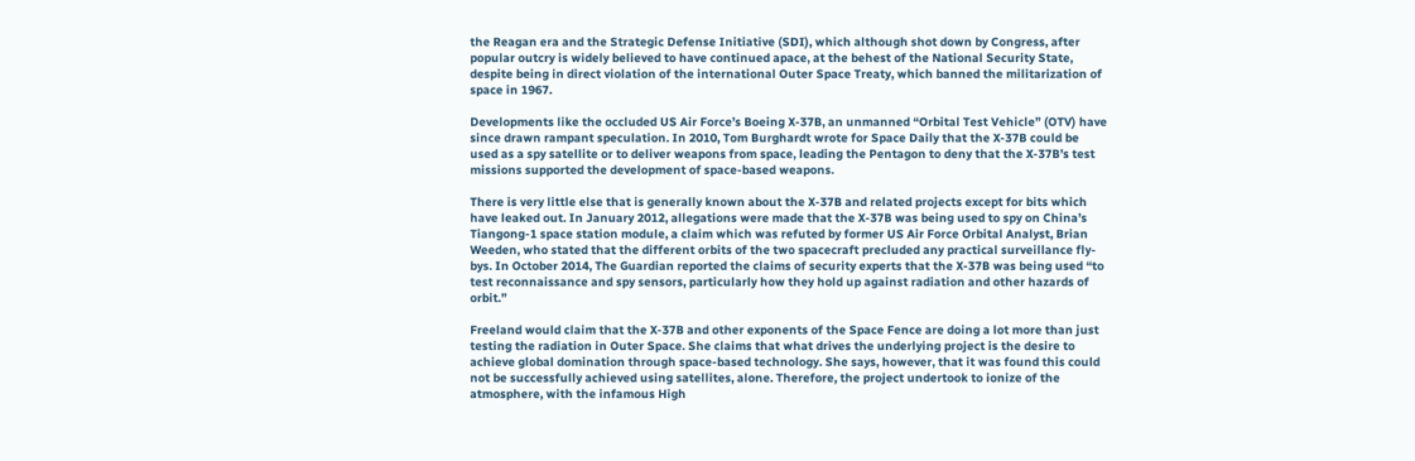the Reagan era and the Strategic Defense Initiative (SDI), which although shot down by Congress, after popular outcry is widely believed to have continued apace, at the behest of the National Security State, despite being in direct violation of the international Outer Space Treaty, which banned the militarization of space in 1967.

Developments like the occluded US Air Force’s Boeing X-37B, an unmanned “Orbital Test Vehicle” (OTV) have since drawn rampant speculation. In 2010, Tom Burghardt wrote for Space Daily that the X-37B could be used as a spy satellite or to deliver weapons from space, leading the Pentagon to deny that the X-37B’s test missions supported the development of space-based weapons.

There is very little else that is generally known about the X-37B and related projects except for bits which have leaked out. In January 2012, allegations were made that the X-37B was being used to spy on China’s Tiangong-1 space station module, a claim which was refuted by former US Air Force Orbital Analyst, Brian Weeden, who stated that the different orbits of the two spacecraft precluded any practical surveillance fly-bys. In October 2014, The Guardian reported the claims of security experts that the X-37B was being used “to test reconnaissance and spy sensors, particularly how they hold up against radiation and other hazards of orbit.”

Freeland would claim that the X-37B and other exponents of the Space Fence are doing a lot more than just testing the radiation in Outer Space. She claims that what drives the underlying project is the desire to achieve global domination through space-based technology. She says, however, that it was found this could not be successfully achieved using satellites, alone. Therefore, the project undertook to ionize of the atmosphere, with the infamous High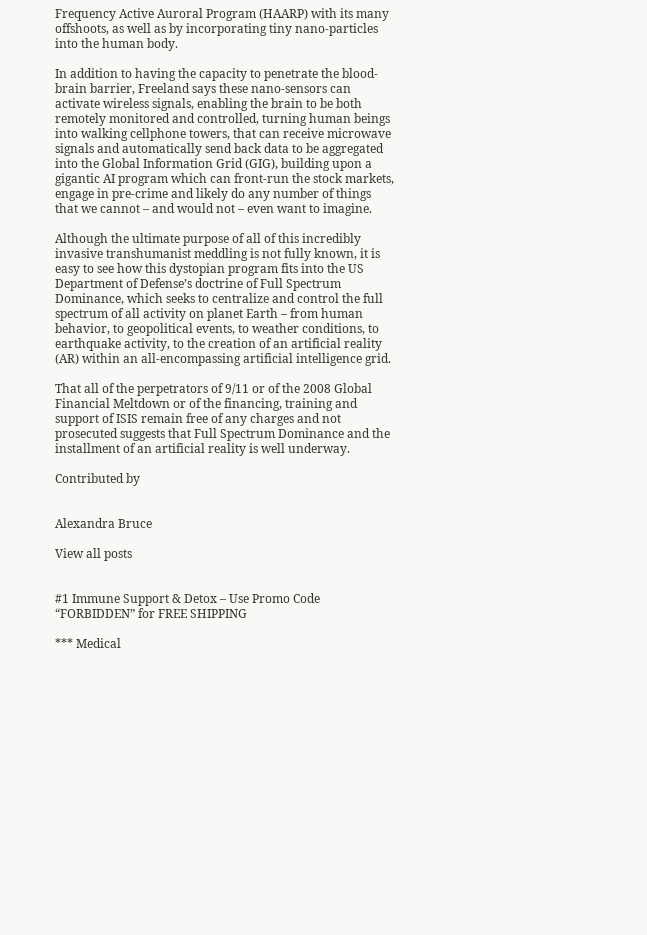Frequency Active Auroral Program (HAARP) with its many offshoots, as well as by incorporating tiny nano-particles into the human body.

In addition to having the capacity to penetrate the blood-brain barrier, Freeland says these nano-sensors can activate wireless signals, enabling the brain to be both remotely monitored and controlled, turning human beings into walking cellphone towers, that can receive microwave signals and automatically send back data to be aggregated into the Global Information Grid (GIG), building upon a gigantic AI program which can front-run the stock markets, engage in pre-crime and likely do any number of things that we cannot – and would not – even want to imagine.

Although the ultimate purpose of all of this incredibly invasive transhumanist meddling is not fully known, it is easy to see how this dystopian program fits into the US Department of Defense’s doctrine of Full Spectrum Dominance, which seeks to centralize and control the full spectrum of all activity on planet Earth – from human behavior, to geopolitical events, to weather conditions, to earthquake activity, to the creation of an artificial reality (AR) within an all-encompassing artificial intelligence grid.

That all of the perpetrators of 9/11 or of the 2008 Global Financial Meltdown or of the financing, training and support of ISIS remain free of any charges and not prosecuted suggests that Full Spectrum Dominance and the installment of an artificial reality is well underway.

Contributed by


Alexandra Bruce

View all posts


#1 Immune Support & Detox – Use Promo Code “FORBIDDEN” for FREE SHIPPING

*** Medical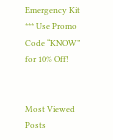Emergency Kit *** Use Promo Code “KNOW” for 10% Off!


Most Viewed Posts